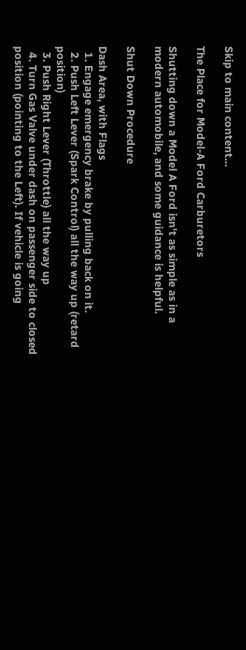Skip to main content...

The Place for Model-A Ford Carburetors

Shutting down a Model A Ford isn't as simple as in a modern automobile, and some guidance is helpful.

Shut Down Procedure

Dash Area, with Flags
  1. Engage emergency brake by pulling back on it.
  2. Push Left Lever (Spark Control) all the way up (retard position)
  3. Push Right Lever (Throttle) all the way up
  4. Turn Gas Valve under dash on passenger side to closed position (pointing to the Left). If vehicle is going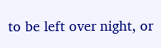to be left over night, or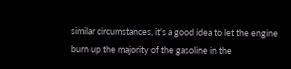similar circumstances, it's a good idea to let the engine burn up the majority of the gasoline in the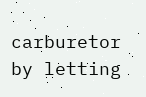carburetor by letting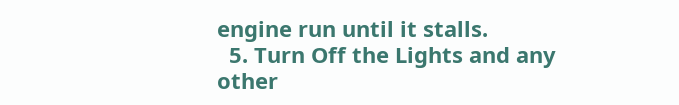engine run until it stalls.
  5. Turn Off the Lights and any other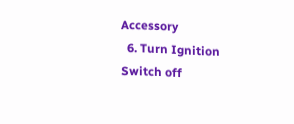Accessory
  6. Turn Ignition Switch off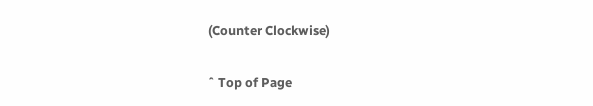(Counter Clockwise)

ˆ Top of Page